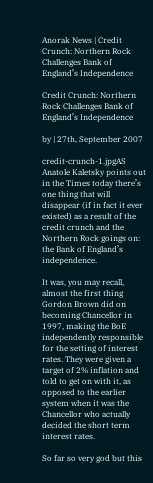Anorak News | Credit Crunch: Northern Rock Challenges Bank of England’s Independence

Credit Crunch: Northern Rock Challenges Bank of England’s Independence

by | 27th, September 2007

credit-crunch-1.jpgAS Anatole Kaletsky points out in the Times today there’s one thing that will disappear (if in fact it ever existed) as a result of the credit crunch and the Northern Rock goings on: the Bank of England’s independence.

It was, you may recall, almost the first thing Gordon Brown did on becoming Chancellor in 1997, making the BoE independently responsible for the setting of interest rates. They were given a target of 2% inflation and told to get on with it, as opposed to the earlier system when it was the Chancellor who actually decided the short term interest rates.

So far so very god but this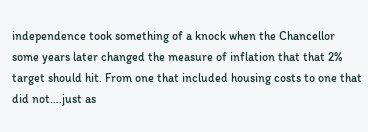independence took something of a knock when the Chancellor some years later changed the measure of inflation that that 2% target should hit. From one that included housing costs to one that did not….just as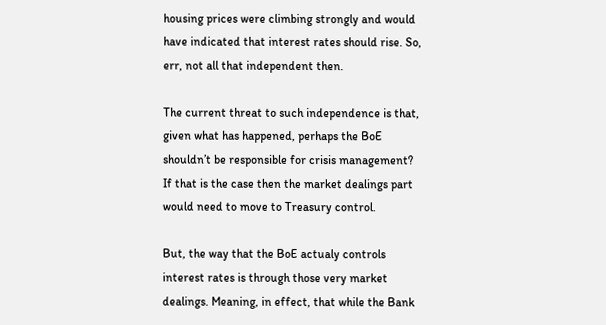housing prices were climbing strongly and would have indicated that interest rates should rise. So, err, not all that independent then.

The current threat to such independence is that, given what has happened, perhaps the BoE shouldn’t be responsible for crisis management? If that is the case then the market dealings part would need to move to Treasury control.

But, the way that the BoE actualy controls interest rates is through those very market dealings. Meaning, in effect, that while the Bank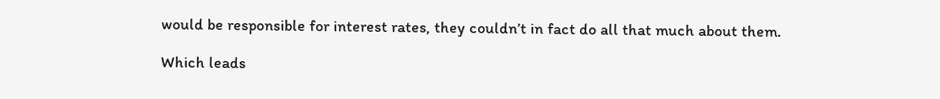would be responsible for interest rates, they couldn’t in fact do all that much about them.

Which leads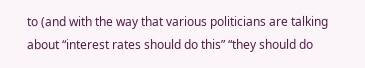to (and with the way that various politicians are talking about “interest rates should do this” “they should do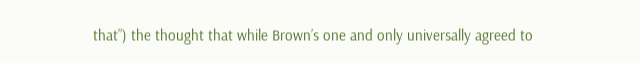that”) the thought that while Brown’s one and only universally agreed to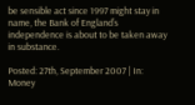be sensible act since 1997 might stay in name, the Bank of England’s independence is about to be taken away in substance.

Posted: 27th, September 2007 | In: Money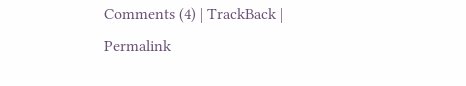Comments (4) | TrackBack | Permalink